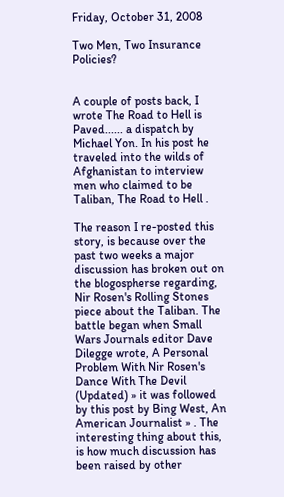Friday, October 31, 2008

Two Men, Two Insurance Policies?


A couple of posts back, I wrote The Road to Hell is Paved...... a dispatch by Michael Yon. In his post he traveled into the wilds of Afghanistan to interview men who claimed to be Taliban, The Road to Hell .

The reason I re-posted this story, is because over the past two weeks a major discussion has broken out on the blogospherse regarding, Nir Rosen's Rolling Stones piece about the Taliban. The battle began when Small Wars Journals editor Dave Dilegge wrote, A Personal Problem With Nir Rosen's Dance With The Devil (Updated) » it was followed by this post by Bing West, An American Journalist » . The interesting thing about this, is how much discussion has been raised by other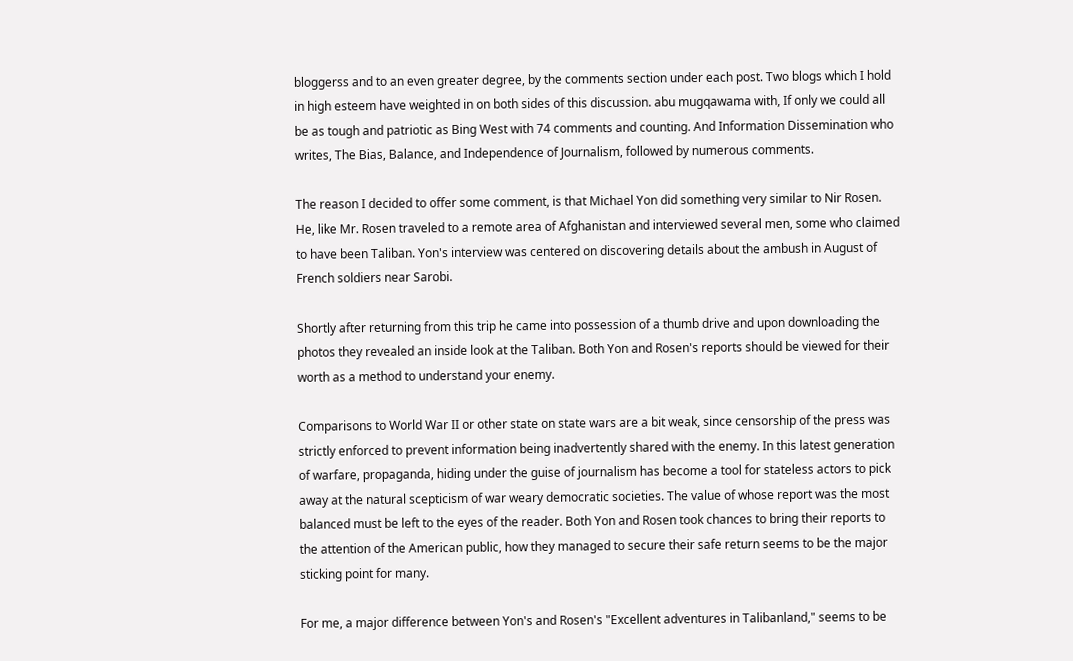bloggerss and to an even greater degree, by the comments section under each post. Two blogs which I hold in high esteem have weighted in on both sides of this discussion. abu mugqawama with, If only we could all be as tough and patriotic as Bing West with 74 comments and counting. And Information Dissemination who writes, The Bias, Balance, and Independence of Journalism, followed by numerous comments.

The reason I decided to offer some comment, is that Michael Yon did something very similar to Nir Rosen. He, like Mr. Rosen traveled to a remote area of Afghanistan and interviewed several men, some who claimed to have been Taliban. Yon's interview was centered on discovering details about the ambush in August of French soldiers near Sarobi.

Shortly after returning from this trip he came into possession of a thumb drive and upon downloading the photos they revealed an inside look at the Taliban. Both Yon and Rosen's reports should be viewed for their worth as a method to understand your enemy.

Comparisons to World War II or other state on state wars are a bit weak, since censorship of the press was strictly enforced to prevent information being inadvertently shared with the enemy. In this latest generation of warfare, propaganda, hiding under the guise of journalism has become a tool for stateless actors to pick away at the natural scepticism of war weary democratic societies. The value of whose report was the most balanced must be left to the eyes of the reader. Both Yon and Rosen took chances to bring their reports to the attention of the American public, how they managed to secure their safe return seems to be the major sticking point for many.

For me, a major difference between Yon's and Rosen's "Excellent adventures in Talibanland," seems to be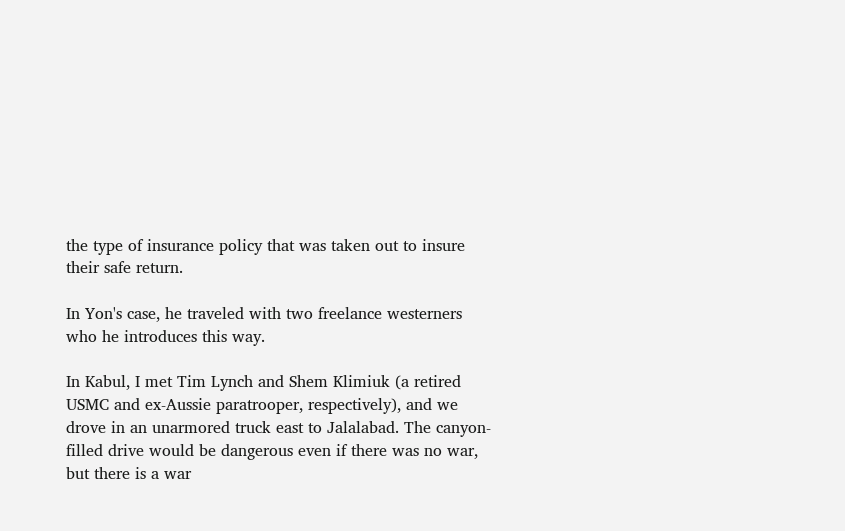the type of insurance policy that was taken out to insure their safe return.

In Yon's case, he traveled with two freelance westerners who he introduces this way.

In Kabul, I met Tim Lynch and Shem Klimiuk (a retired USMC and ex-Aussie paratrooper, respectively), and we drove in an unarmored truck east to Jalalabad. The canyon-filled drive would be dangerous even if there was no war, but there is a war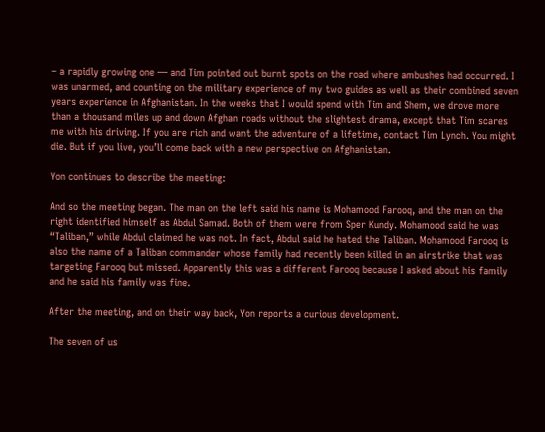– a rapidly growing one — and Tim pointed out burnt spots on the road where ambushes had occurred. I was unarmed, and counting on the military experience of my two guides as well as their combined seven years experience in Afghanistan. In the weeks that I would spend with Tim and Shem, we drove more than a thousand miles up and down Afghan roads without the slightest drama, except that Tim scares me with his driving. If you are rich and want the adventure of a lifetime, contact Tim Lynch. You might die. But if you live, you’ll come back with a new perspective on Afghanistan.

Yon continues to describe the meeting:

And so the meeting began. The man on the left said his name is Mohamood Farooq, and the man on the right identified himself as Abdul Samad. Both of them were from Sper Kundy. Mohamood said he was “Taliban,” while Abdul claimed he was not. In fact, Abdul said he hated the Taliban. Mohamood Farooq is also the name of a Taliban commander whose family had recently been killed in an airstrike that was targeting Farooq but missed. Apparently this was a different Farooq because I asked about his family and he said his family was fine.

After the meeting, and on their way back, Yon reports a curious development.

The seven of us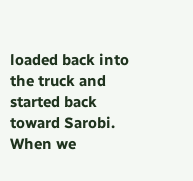loaded back into the truck and started back toward Sarobi. When we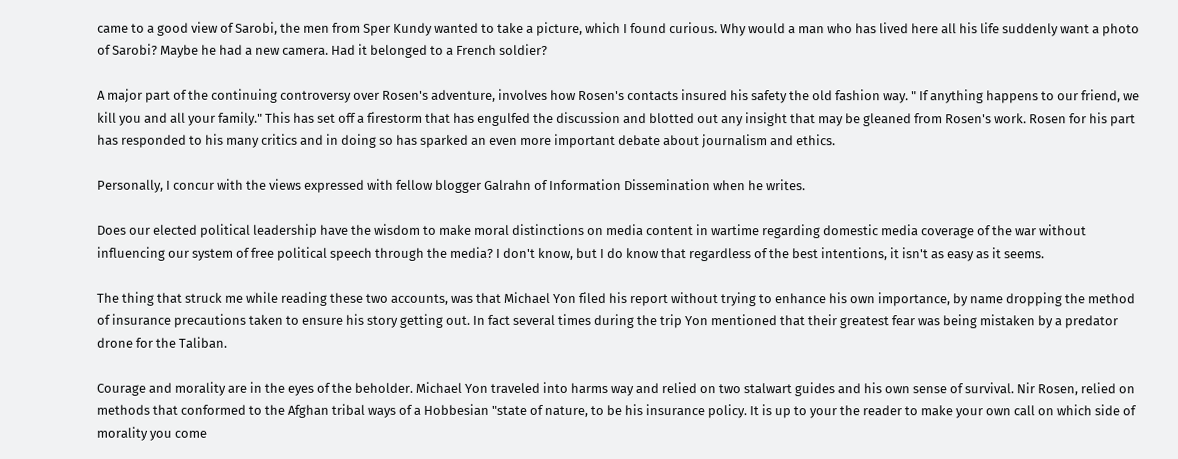came to a good view of Sarobi, the men from Sper Kundy wanted to take a picture, which I found curious. Why would a man who has lived here all his life suddenly want a photo of Sarobi? Maybe he had a new camera. Had it belonged to a French soldier?

A major part of the continuing controversy over Rosen's adventure, involves how Rosen's contacts insured his safety the old fashion way. " If anything happens to our friend, we kill you and all your family." This has set off a firestorm that has engulfed the discussion and blotted out any insight that may be gleaned from Rosen's work. Rosen for his part has responded to his many critics and in doing so has sparked an even more important debate about journalism and ethics.

Personally, I concur with the views expressed with fellow blogger Galrahn of Information Dissemination when he writes.

Does our elected political leadership have the wisdom to make moral distinctions on media content in wartime regarding domestic media coverage of the war without influencing our system of free political speech through the media? I don't know, but I do know that regardless of the best intentions, it isn't as easy as it seems.

The thing that struck me while reading these two accounts, was that Michael Yon filed his report without trying to enhance his own importance, by name dropping the method of insurance precautions taken to ensure his story getting out. In fact several times during the trip Yon mentioned that their greatest fear was being mistaken by a predator drone for the Taliban.

Courage and morality are in the eyes of the beholder. Michael Yon traveled into harms way and relied on two stalwart guides and his own sense of survival. Nir Rosen, relied on methods that conformed to the Afghan tribal ways of a Hobbesian "state of nature, to be his insurance policy. It is up to your the reader to make your own call on which side of morality you come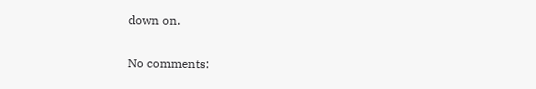down on.

No comments: